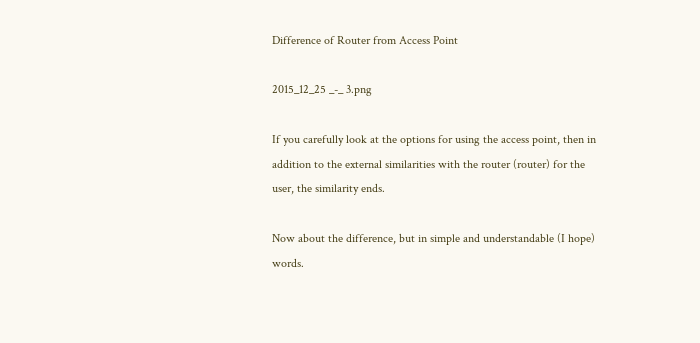Difference of Router from Access Point

2015_12_25 _-_ 3.png

If you carefully look at the options for using the access point, then in addition to the external similarities with the router (router) for the user, the similarity ends.

Now about the difference, but in simple and understandable (I hope) words.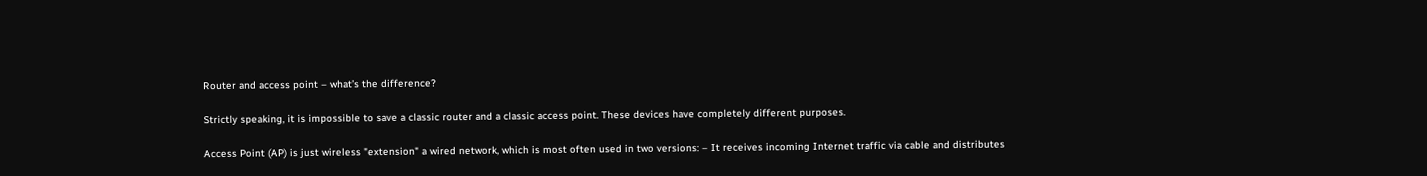Router and access point – what’s the difference?

Strictly speaking, it is impossible to save a classic router and a classic access point. These devices have completely different purposes.

Access Point (AP) is just wireless "extension" a wired network, which is most often used in two versions: – It receives incoming Internet traffic via cable and distributes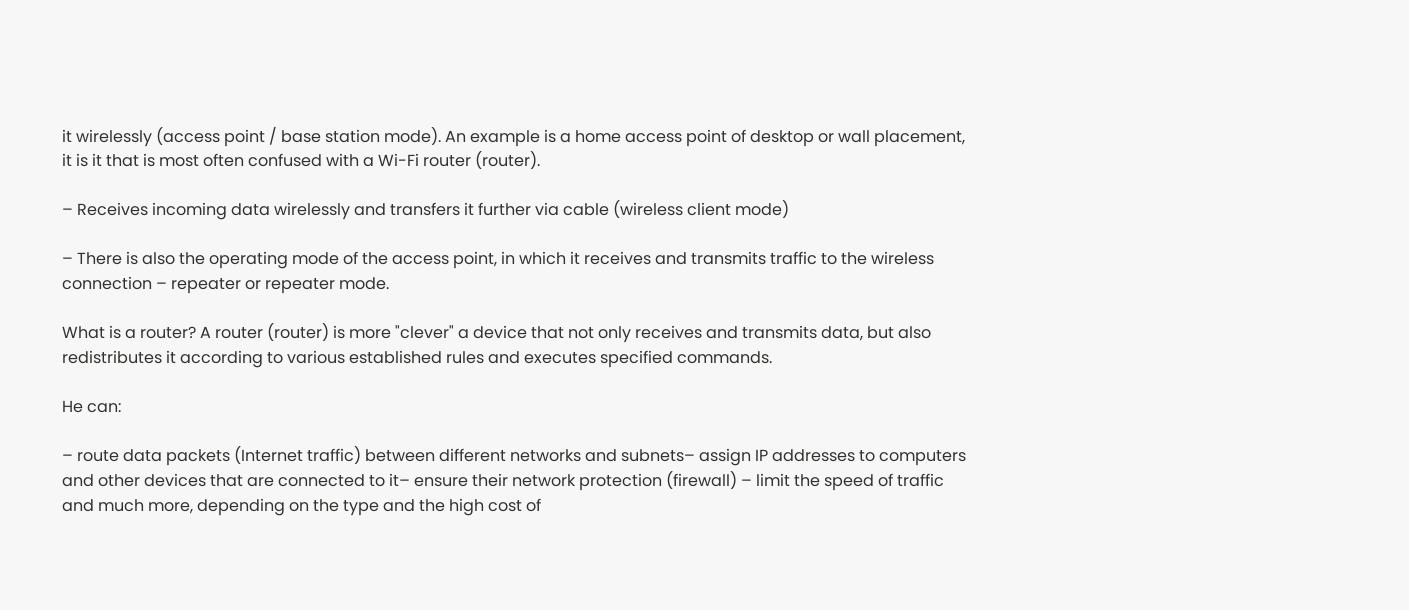it wirelessly (access point / base station mode). An example is a home access point of desktop or wall placement, it is it that is most often confused with a Wi-Fi router (router).

– Receives incoming data wirelessly and transfers it further via cable (wireless client mode)

– There is also the operating mode of the access point, in which it receives and transmits traffic to the wireless connection – repeater or repeater mode.

What is a router? A router (router) is more "clever" a device that not only receives and transmits data, but also redistributes it according to various established rules and executes specified commands.

He can:

– route data packets (Internet traffic) between different networks and subnets– assign IP addresses to computers and other devices that are connected to it– ensure their network protection (firewall) – limit the speed of traffic and much more, depending on the type and the high cost of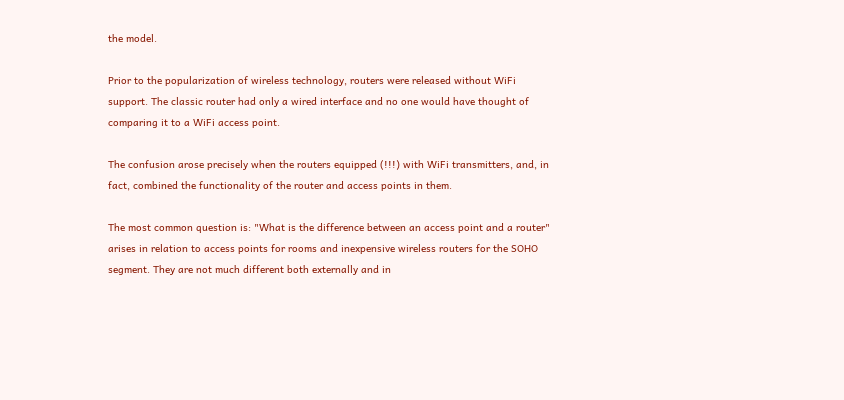the model.

Prior to the popularization of wireless technology, routers were released without WiFi support. The classic router had only a wired interface and no one would have thought of comparing it to a WiFi access point.

The confusion arose precisely when the routers equipped (!!!) with WiFi transmitters, and, in fact, combined the functionality of the router and access points in them.

The most common question is: "What is the difference between an access point and a router" arises in relation to access points for rooms and inexpensive wireless routers for the SOHO segment. They are not much different both externally and in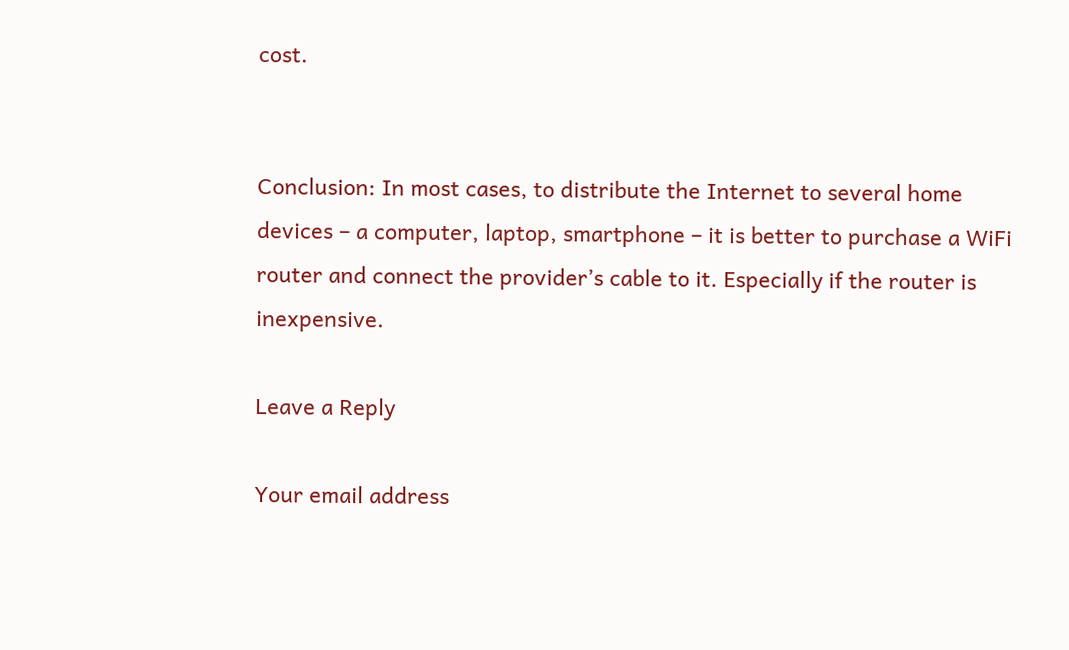cost.


Conclusion: In most cases, to distribute the Internet to several home devices – a computer, laptop, smartphone – it is better to purchase a WiFi router and connect the provider’s cable to it. Especially if the router is inexpensive.

Leave a Reply

Your email address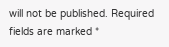will not be published. Required fields are marked *